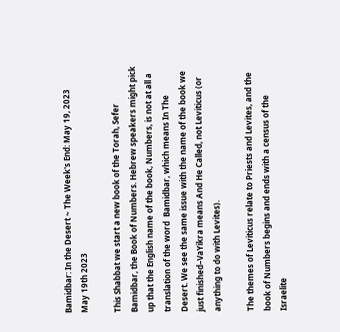Bamidbar: In the Desert ~ The Week's End: May 19, 2023
May 19th 2023

This Shabbat we start a new book of the Torah, Sefer Bamidbar, the Book of Numbers. Hebrew speakers might pick up that the English name of the book, Numbers, is not at all a translation of the word  Bamidbar, which means In The Desert. We see the same issue with the name of the book we just finished–VaYikra means And He Called, not Leviticus (or anything to do with Levites).

The themes of Leviticus relate to Priests and Levites, and the book of Numbers begins and ends with a census of the Israelite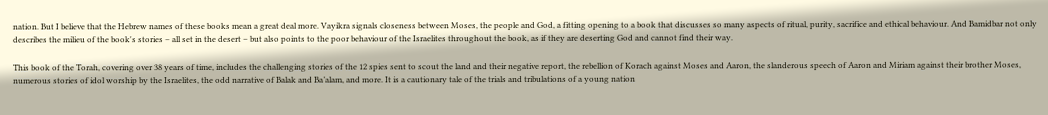nation. But I believe that the Hebrew names of these books mean a great deal more. Vayikra signals closeness between Moses, the people and God, a fitting opening to a book that discusses so many aspects of ritual, purity, sacrifice and ethical behaviour. And Bamidbar not only describes the milieu of the book's stories – all set in the desert – but also points to the poor behaviour of the Israelites throughout the book, as if they are deserting God and cannot find their way.

This book of the Torah, covering over 38 years of time, includes the challenging stories of the 12 spies sent to scout the land and their negative report, the rebellion of Korach against Moses and Aaron, the slanderous speech of Aaron and Miriam against their brother Moses, numerous stories of idol worship by the Israelites, the odd narrative of Balak and Ba’alam, and more. It is a cautionary tale of the trials and tribulations of a young nation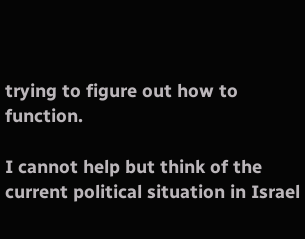trying to figure out how to function.

I cannot help but think of the current political situation in Israel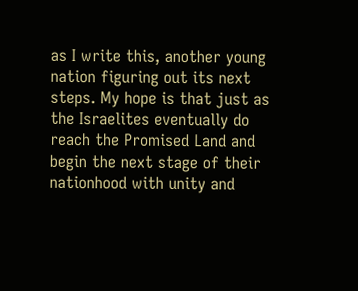as I write this, another young nation figuring out its next steps. My hope is that just as the Israelites eventually do reach the Promised Land and begin the next stage of their nationhood with unity and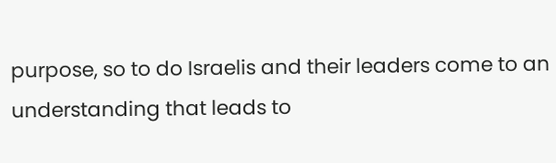purpose, so to do Israelis and their leaders come to an understanding that leads to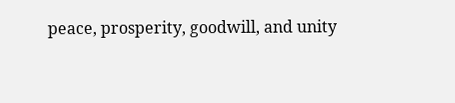peace, prosperity, goodwill, and unity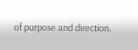of purpose and direction.